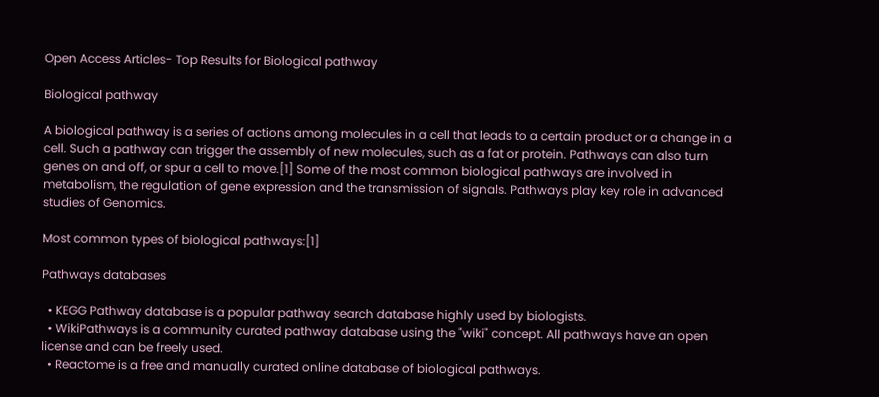Open Access Articles- Top Results for Biological pathway

Biological pathway

A biological pathway is a series of actions among molecules in a cell that leads to a certain product or a change in a cell. Such a pathway can trigger the assembly of new molecules, such as a fat or protein. Pathways can also turn genes on and off, or spur a cell to move.[1] Some of the most common biological pathways are involved in metabolism, the regulation of gene expression and the transmission of signals. Pathways play key role in advanced studies of Genomics.

Most common types of biological pathways:[1]

Pathways databases

  • KEGG Pathway database is a popular pathway search database highly used by biologists.
  • WikiPathways is a community curated pathway database using the "wiki" concept. All pathways have an open license and can be freely used.
  • Reactome is a free and manually curated online database of biological pathways.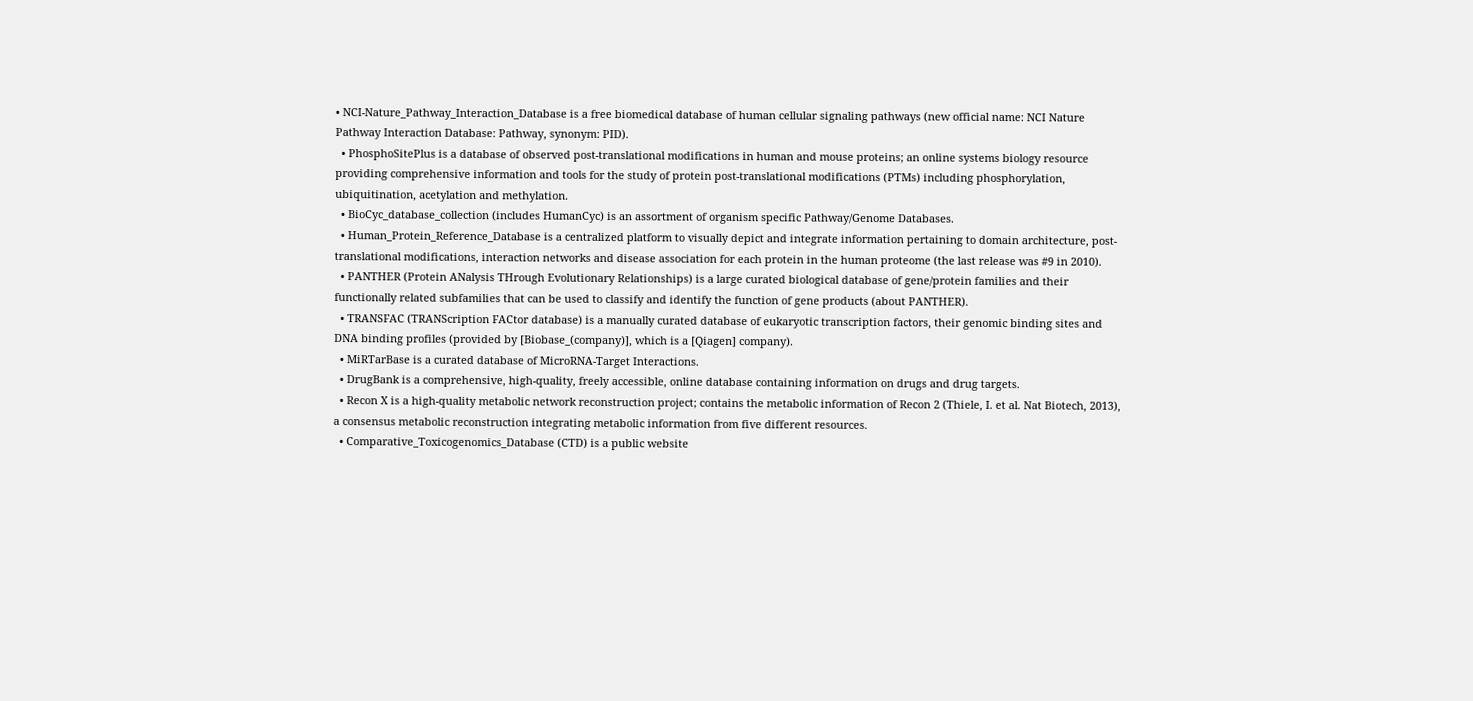• NCI-Nature_Pathway_Interaction_Database is a free biomedical database of human cellular signaling pathways (new official name: NCI Nature Pathway Interaction Database: Pathway, synonym: PID).
  • PhosphoSitePlus is a database of observed post-translational modifications in human and mouse proteins; an online systems biology resource providing comprehensive information and tools for the study of protein post-translational modifications (PTMs) including phosphorylation, ubiquitination, acetylation and methylation.
  • BioCyc_database_collection (includes HumanCyc) is an assortment of organism specific Pathway/Genome Databases.
  • Human_Protein_Reference_Database is a centralized platform to visually depict and integrate information pertaining to domain architecture, post-translational modifications, interaction networks and disease association for each protein in the human proteome (the last release was #9 in 2010).
  • PANTHER (Protein ANalysis THrough Evolutionary Relationships) is a large curated biological database of gene/protein families and their functionally related subfamilies that can be used to classify and identify the function of gene products (about PANTHER).
  • TRANSFAC (TRANScription FACtor database) is a manually curated database of eukaryotic transcription factors, their genomic binding sites and DNA binding profiles (provided by [Biobase_(company)], which is a [Qiagen] company).
  • MiRTarBase is a curated database of MicroRNA-Target Interactions.
  • DrugBank is a comprehensive, high-quality, freely accessible, online database containing information on drugs and drug targets.
  • Recon X is a high-quality metabolic network reconstruction project; contains the metabolic information of Recon 2 (Thiele, I. et al. Nat Biotech, 2013), a consensus metabolic reconstruction integrating metabolic information from five different resources.
  • Comparative_Toxicogenomics_Database (CTD) is a public website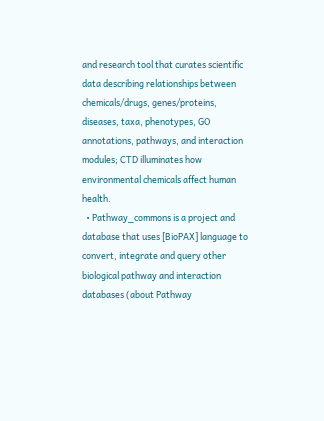and research tool that curates scientific data describing relationships between chemicals/drugs, genes/proteins, diseases, taxa, phenotypes, GO annotations, pathways, and interaction modules; CTD illuminates how environmental chemicals affect human health.
  • Pathway_commons is a project and database that uses [BioPAX] language to convert, integrate and query other biological pathway and interaction databases (about Pathway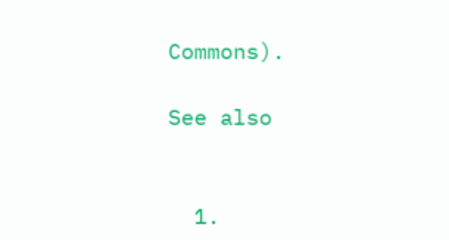Commons).

See also


  1.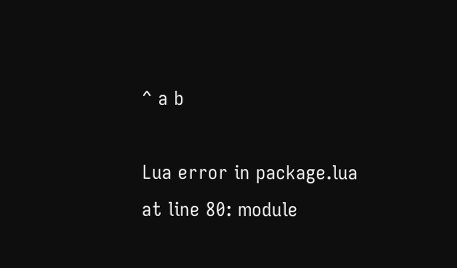^ a b

Lua error in package.lua at line 80: module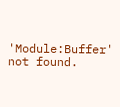'Module:Buffer' not found.